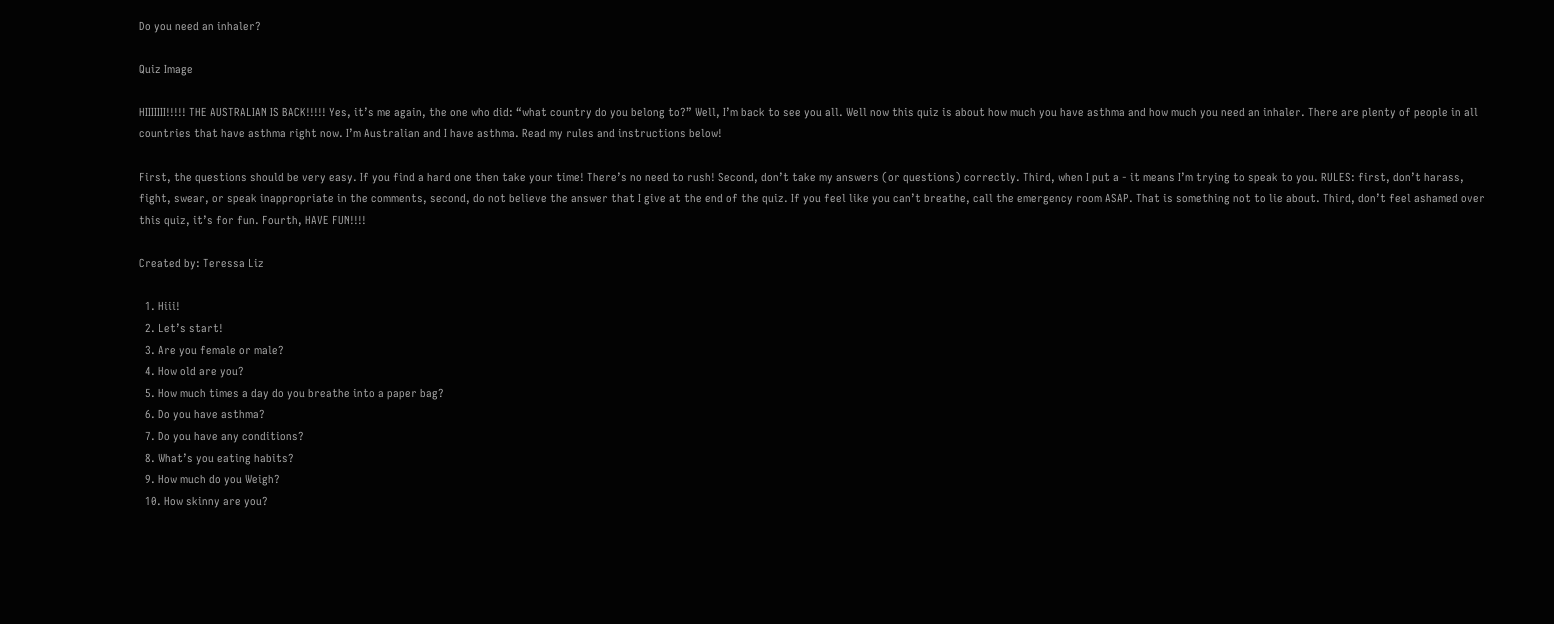Do you need an inhaler?

Quiz Image

HIIIIIII!!!!! THE AUSTRALIAN IS BACK!!!!! Yes, it’s me again, the one who did: “what country do you belong to?” Well, I’m back to see you all. Well now this quiz is about how much you have asthma and how much you need an inhaler. There are plenty of people in all countries that have asthma right now. I’m Australian and I have asthma. Read my rules and instructions below!

First, the questions should be very easy. If you find a hard one then take your time! There’s no need to rush! Second, don’t take my answers (or questions) correctly. Third, when I put a - it means I’m trying to speak to you. RULES: first, don’t harass, fight, swear, or speak inappropriate in the comments, second, do not believe the answer that I give at the end of the quiz. If you feel like you can’t breathe, call the emergency room ASAP. That is something not to lie about. Third, don’t feel ashamed over this quiz, it’s for fun. Fourth, HAVE FUN!!!!

Created by: Teressa Liz

  1. Hiii!
  2. Let’s start!
  3. Are you female or male?
  4. How old are you?
  5. How much times a day do you breathe into a paper bag?
  6. Do you have asthma?
  7. Do you have any conditions?
  8. What’s you eating habits?
  9. How much do you Weigh?
  10. How skinny are you?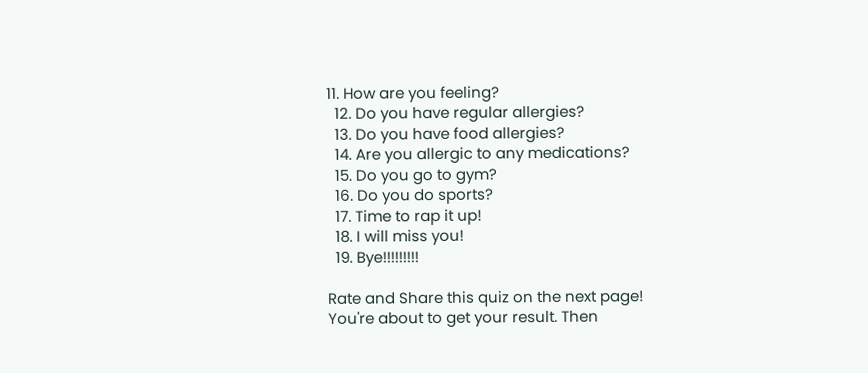11. How are you feeling?
  12. Do you have regular allergies?
  13. Do you have food allergies?
  14. Are you allergic to any medications?
  15. Do you go to gym?
  16. Do you do sports?
  17. Time to rap it up!
  18. I will miss you!
  19. Bye!!!!!!!!!

Rate and Share this quiz on the next page!
You're about to get your result. Then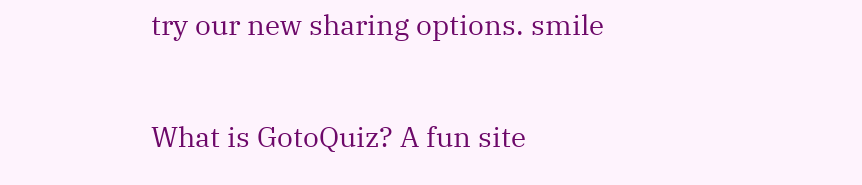try our new sharing options. smile

What is GotoQuiz? A fun site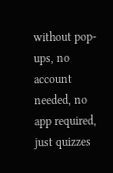without pop-ups, no account needed, no app required, just quizzes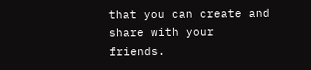that you can create and share with your friends.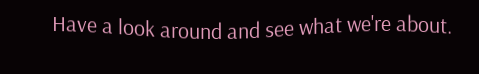Have a look around and see what we're about.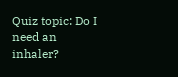Quiz topic: Do I need an inhaler?